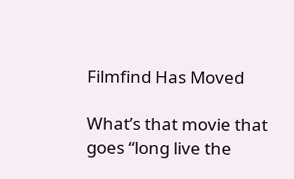Filmfind Has Moved

What’s that movie that goes “long live the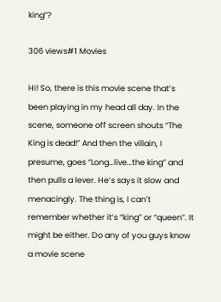king”?

306 views#1 Movies

Hi! So, there is this movie scene that’s been playing in my head all day. In the scene, someone off screen shouts “The King is dead!” And then the villain, I presume, goes “Long…live…the king” and then pulls a lever. He’s says it slow and menacingly. The thing is, I can’t remember whether it’s “king” or “queen”. It might be either. Do any of you guys know a movie scene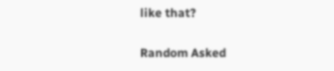like that?

Random Asked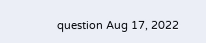question Aug 17, 2022